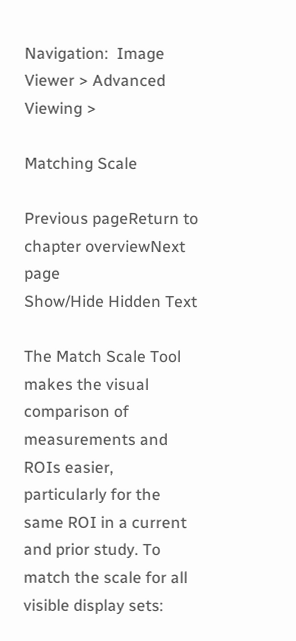Navigation:  Image Viewer > Advanced Viewing >

Matching Scale

Previous pageReturn to chapter overviewNext page
Show/Hide Hidden Text

The Match Scale Tool makes the visual comparison of measurements and ROIs easier, particularly for the same ROI in a current and prior study. To match the scale for all visible display sets: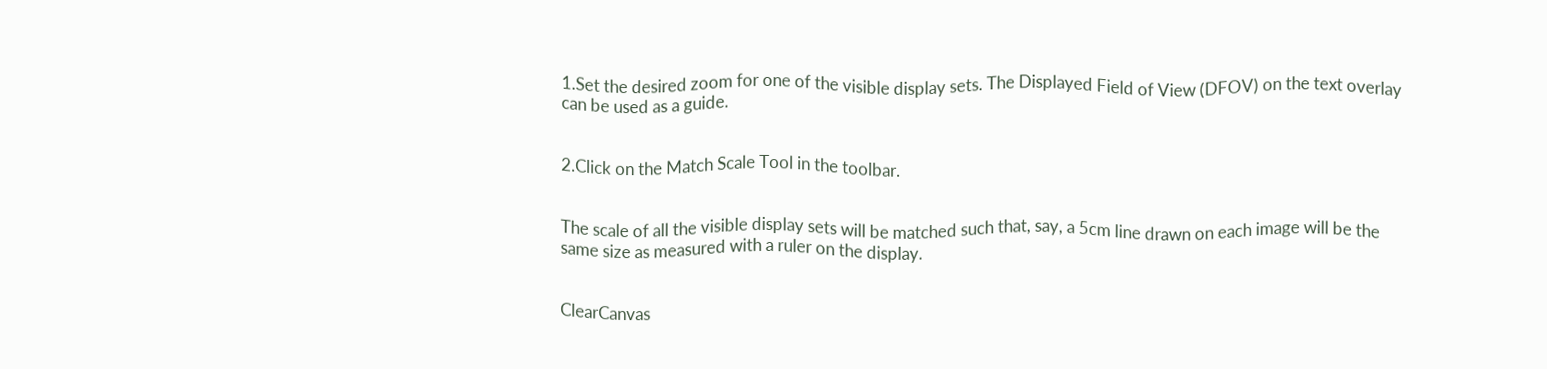1.Set the desired zoom for one of the visible display sets. The Displayed Field of View (DFOV) on the text overlay can be used as a guide.


2.Click on the Match Scale Tool in the toolbar.


The scale of all the visible display sets will be matched such that, say, a 5cm line drawn on each image will be the same size as measured with a ruler on the display.


ClearCanvas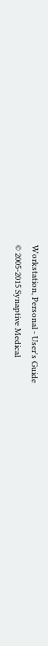Workstation, Personal - User's Guide
© 2005-2015 Synaptive Medical